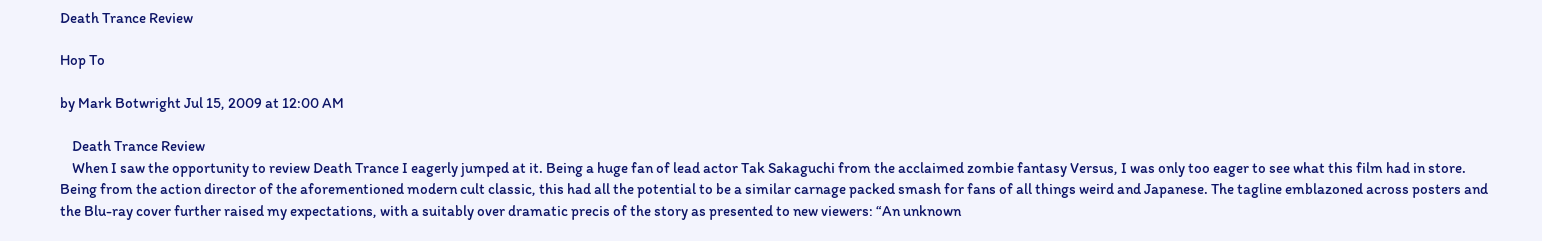Death Trance Review

Hop To

by Mark Botwright Jul 15, 2009 at 12:00 AM

    Death Trance Review
    When I saw the opportunity to review Death Trance I eagerly jumped at it. Being a huge fan of lead actor Tak Sakaguchi from the acclaimed zombie fantasy Versus, I was only too eager to see what this film had in store. Being from the action director of the aforementioned modern cult classic, this had all the potential to be a similar carnage packed smash for fans of all things weird and Japanese. The tagline emblazoned across posters and the Blu-ray cover further raised my expectations, with a suitably over dramatic precis of the story as presented to new viewers: “An unknown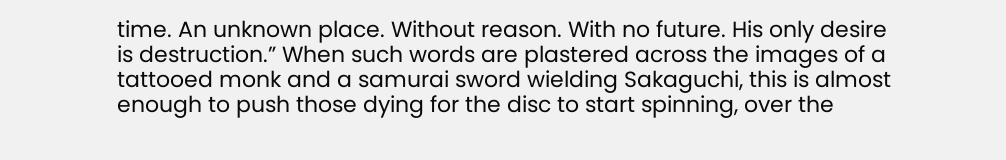time. An unknown place. Without reason. With no future. His only desire is destruction.” When such words are plastered across the images of a tattooed monk and a samurai sword wielding Sakaguchi, this is almost enough to push those dying for the disc to start spinning, over the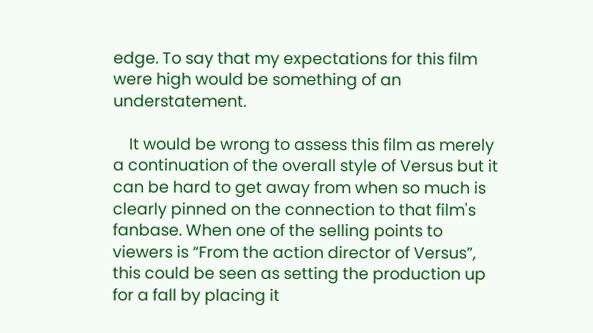edge. To say that my expectations for this film were high would be something of an understatement.

    It would be wrong to assess this film as merely a continuation of the overall style of Versus but it can be hard to get away from when so much is clearly pinned on the connection to that film's fanbase. When one of the selling points to viewers is “From the action director of Versus”, this could be seen as setting the production up for a fall by placing it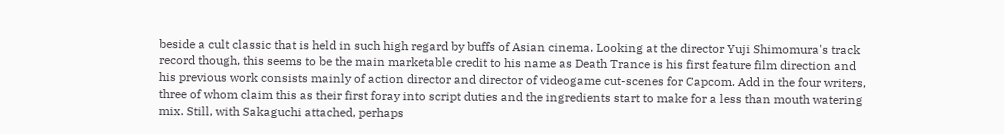beside a cult classic that is held in such high regard by buffs of Asian cinema. Looking at the director Yuji Shimomura's track record though, this seems to be the main marketable credit to his name as Death Trance is his first feature film direction and his previous work consists mainly of action director and director of videogame cut-scenes for Capcom. Add in the four writers, three of whom claim this as their first foray into script duties and the ingredients start to make for a less than mouth watering mix. Still, with Sakaguchi attached, perhaps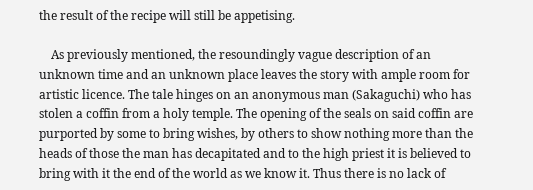the result of the recipe will still be appetising.

    As previously mentioned, the resoundingly vague description of an unknown time and an unknown place leaves the story with ample room for artistic licence. The tale hinges on an anonymous man (Sakaguchi) who has stolen a coffin from a holy temple. The opening of the seals on said coffin are purported by some to bring wishes, by others to show nothing more than the heads of those the man has decapitated and to the high priest it is believed to bring with it the end of the world as we know it. Thus there is no lack of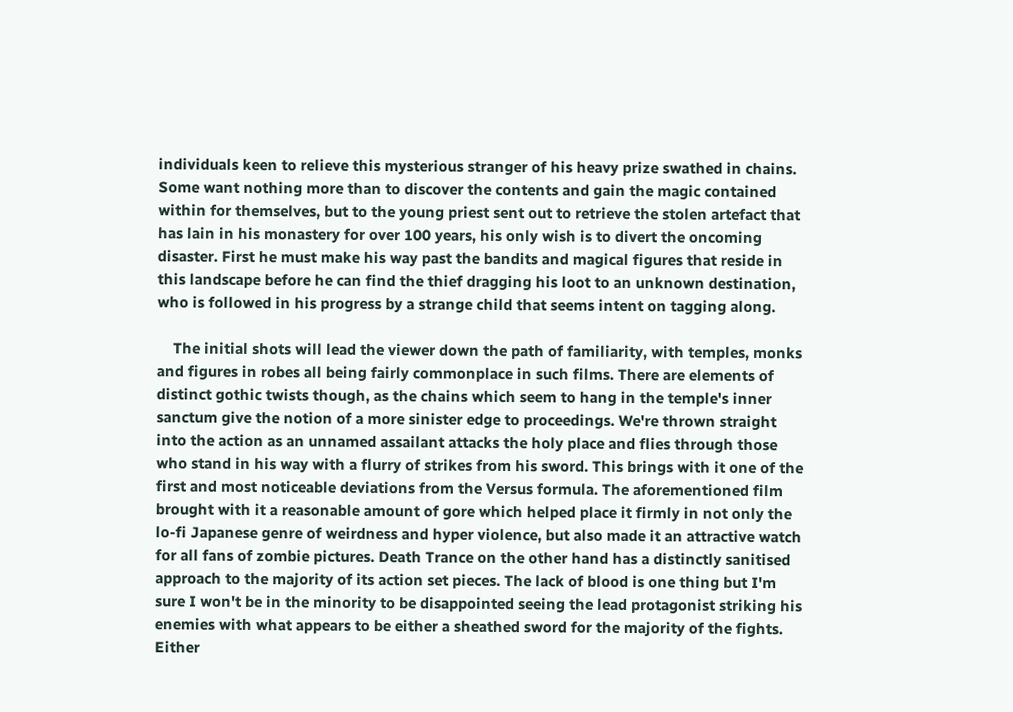individuals keen to relieve this mysterious stranger of his heavy prize swathed in chains. Some want nothing more than to discover the contents and gain the magic contained within for themselves, but to the young priest sent out to retrieve the stolen artefact that has lain in his monastery for over 100 years, his only wish is to divert the oncoming disaster. First he must make his way past the bandits and magical figures that reside in this landscape before he can find the thief dragging his loot to an unknown destination, who is followed in his progress by a strange child that seems intent on tagging along.

    The initial shots will lead the viewer down the path of familiarity, with temples, monks and figures in robes all being fairly commonplace in such films. There are elements of distinct gothic twists though, as the chains which seem to hang in the temple's inner sanctum give the notion of a more sinister edge to proceedings. We're thrown straight into the action as an unnamed assailant attacks the holy place and flies through those who stand in his way with a flurry of strikes from his sword. This brings with it one of the first and most noticeable deviations from the Versus formula. The aforementioned film brought with it a reasonable amount of gore which helped place it firmly in not only the lo-fi Japanese genre of weirdness and hyper violence, but also made it an attractive watch for all fans of zombie pictures. Death Trance on the other hand has a distinctly sanitised approach to the majority of its action set pieces. The lack of blood is one thing but I'm sure I won't be in the minority to be disappointed seeing the lead protagonist striking his enemies with what appears to be either a sheathed sword for the majority of the fights. Either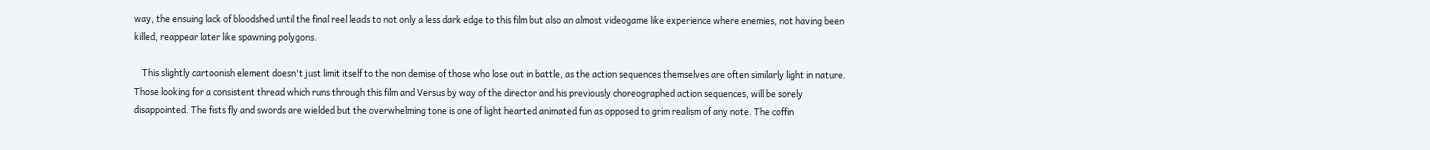way, the ensuing lack of bloodshed until the final reel leads to not only a less dark edge to this film but also an almost videogame like experience where enemies, not having been killed, reappear later like spawning polygons.

    This slightly cartoonish element doesn't just limit itself to the non demise of those who lose out in battle, as the action sequences themselves are often similarly light in nature. Those looking for a consistent thread which runs through this film and Versus by way of the director and his previously choreographed action sequences, will be sorely disappointed. The fists fly and swords are wielded but the overwhelming tone is one of light hearted animated fun as opposed to grim realism of any note. The coffin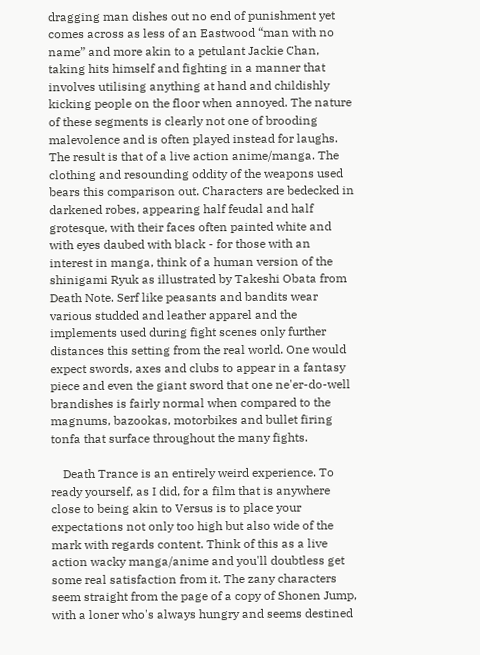dragging man dishes out no end of punishment yet comes across as less of an Eastwood “man with no name” and more akin to a petulant Jackie Chan, taking hits himself and fighting in a manner that involves utilising anything at hand and childishly kicking people on the floor when annoyed. The nature of these segments is clearly not one of brooding malevolence and is often played instead for laughs. The result is that of a live action anime/manga. The clothing and resounding oddity of the weapons used bears this comparison out. Characters are bedecked in darkened robes, appearing half feudal and half grotesque, with their faces often painted white and with eyes daubed with black - for those with an interest in manga, think of a human version of the shinigami Ryuk as illustrated by Takeshi Obata from Death Note. Serf like peasants and bandits wear various studded and leather apparel and the implements used during fight scenes only further distances this setting from the real world. One would expect swords, axes and clubs to appear in a fantasy piece and even the giant sword that one ne'er-do-well brandishes is fairly normal when compared to the magnums, bazookas, motorbikes and bullet firing tonfa that surface throughout the many fights.

    Death Trance is an entirely weird experience. To ready yourself, as I did, for a film that is anywhere close to being akin to Versus is to place your expectations not only too high but also wide of the mark with regards content. Think of this as a live action wacky manga/anime and you'll doubtless get some real satisfaction from it. The zany characters seem straight from the page of a copy of Shonen Jump, with a loner who's always hungry and seems destined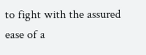to fight with the assured ease of a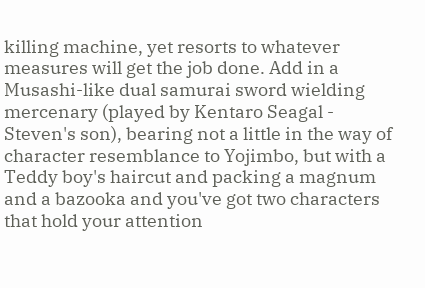killing machine, yet resorts to whatever measures will get the job done. Add in a Musashi-like dual samurai sword wielding mercenary (played by Kentaro Seagal - Steven's son), bearing not a little in the way of character resemblance to Yojimbo, but with a Teddy boy's haircut and packing a magnum and a bazooka and you've got two characters that hold your attention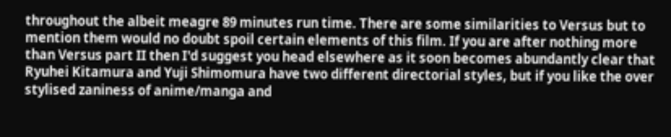throughout the albeit meagre 89 minutes run time. There are some similarities to Versus but to mention them would no doubt spoil certain elements of this film. If you are after nothing more than Versus part II then I'd suggest you head elsewhere as it soon becomes abundantly clear that Ryuhei Kitamura and Yuji Shimomura have two different directorial styles, but if you like the over stylised zaniness of anime/manga and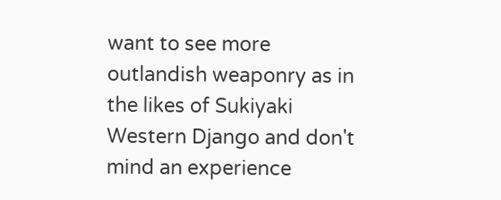want to see more outlandish weaponry as in the likes of Sukiyaki Western Django and don't mind an experience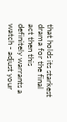that holds its starkest drama for the final act then this definitely warrants a watch - adjust your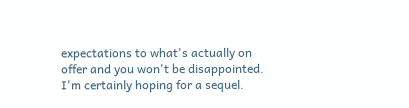expectations to what's actually on offer and you won't be disappointed. I'm certainly hoping for a sequel.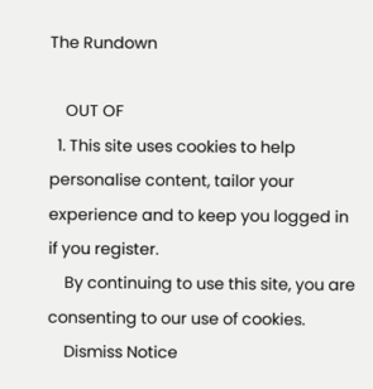The Rundown

    OUT OF
  1. This site uses cookies to help personalise content, tailor your experience and to keep you logged in if you register.
    By continuing to use this site, you are consenting to our use of cookies.
    Dismiss Notice